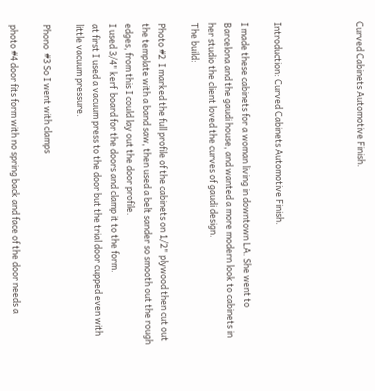Curved Cabinets Automotive Finish.




Introduction: Curved Cabinets Automotive Finish.

I made these cabinets for a woman living in downtown LA. She went to Barcelona and the gaudi house, and wanted a more modern look to cabinets in her studio the client loved the curves of gaudi design.
The build:

Photo #2  I marked the full profile of the cabinets on 1/2" plywood then cut out the template with a band saw, then used a belt sander so smooth out the rough edges, from this I could lay out the door profile.
I used 3/4" kerf  board for the doors and clamp it to the form.
at first I used a vacuum press to the door but the trial door cupped even with little vacuum pressure.

Phono  #3 So I went with clamps

photo #4 door fits form with no spring back and face of the door needs a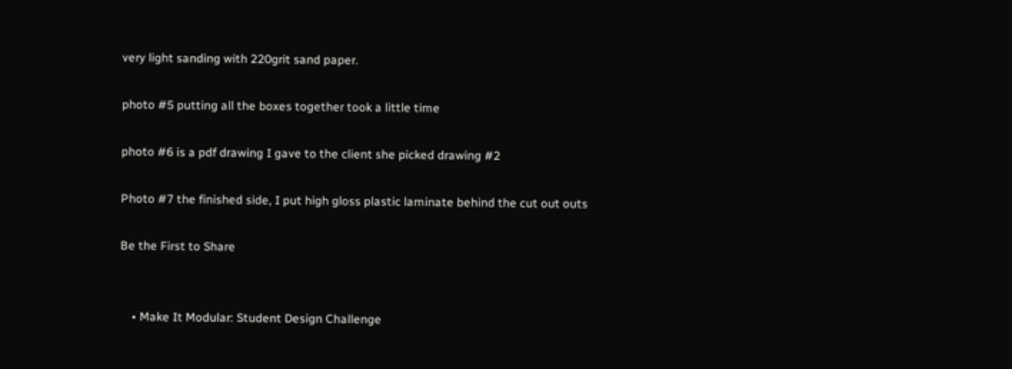very light sanding with 220grit sand paper.

photo #5 putting all the boxes together took a little time

photo #6 is a pdf drawing I gave to the client she picked drawing #2

Photo #7 the finished side, I put high gloss plastic laminate behind the cut out outs

Be the First to Share


    • Make It Modular: Student Design Challenge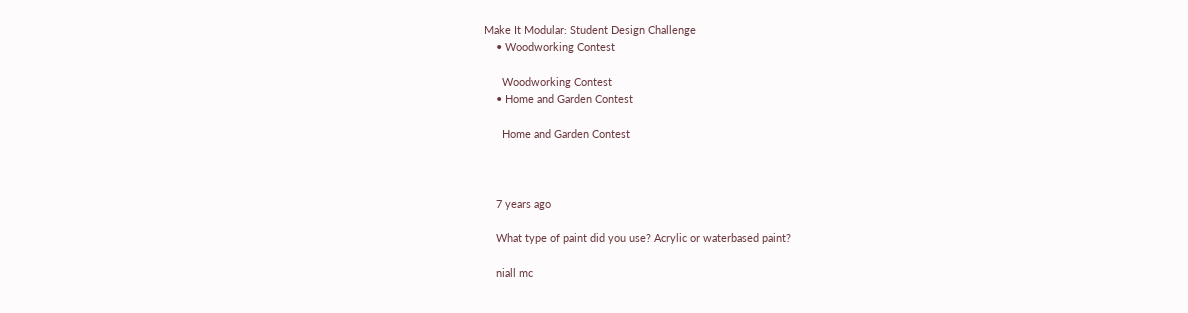Make It Modular: Student Design Challenge
    • Woodworking Contest

      Woodworking Contest
    • Home and Garden Contest

      Home and Garden Contest



    7 years ago

    What type of paint did you use? Acrylic or waterbased paint?

    niall mc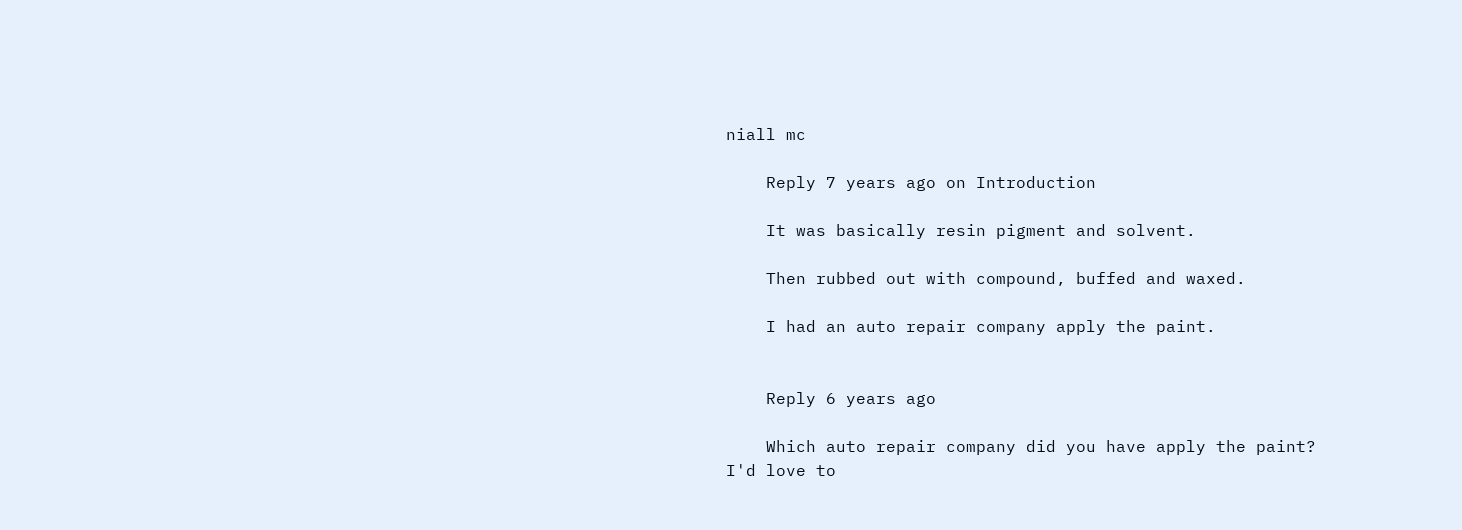niall mc

    Reply 7 years ago on Introduction

    It was basically resin pigment and solvent.

    Then rubbed out with compound, buffed and waxed.

    I had an auto repair company apply the paint.


    Reply 6 years ago

    Which auto repair company did you have apply the paint? I'd love to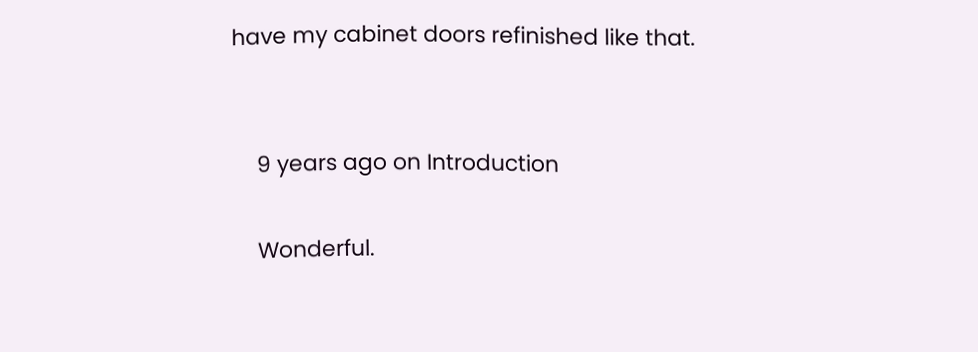have my cabinet doors refinished like that.


    9 years ago on Introduction

    Wonderful.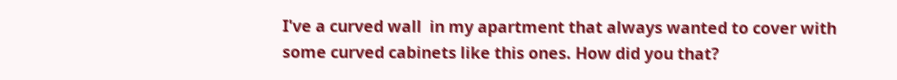I've a curved wall  in my apartment that always wanted to cover with some curved cabinets like this ones. How did you that?